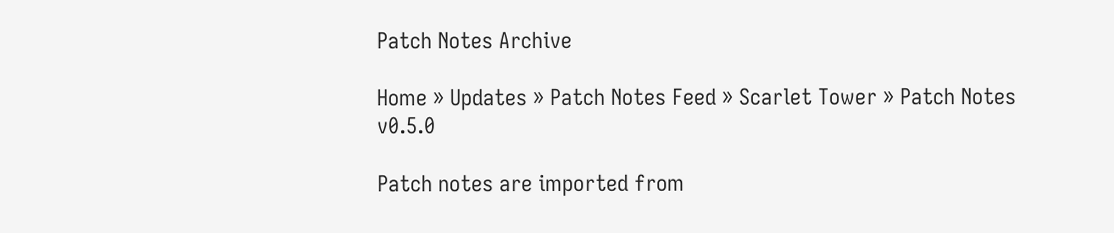Patch Notes Archive

Home » Updates » Patch Notes Feed » Scarlet Tower » Patch Notes v0.5.0

Patch notes are imported from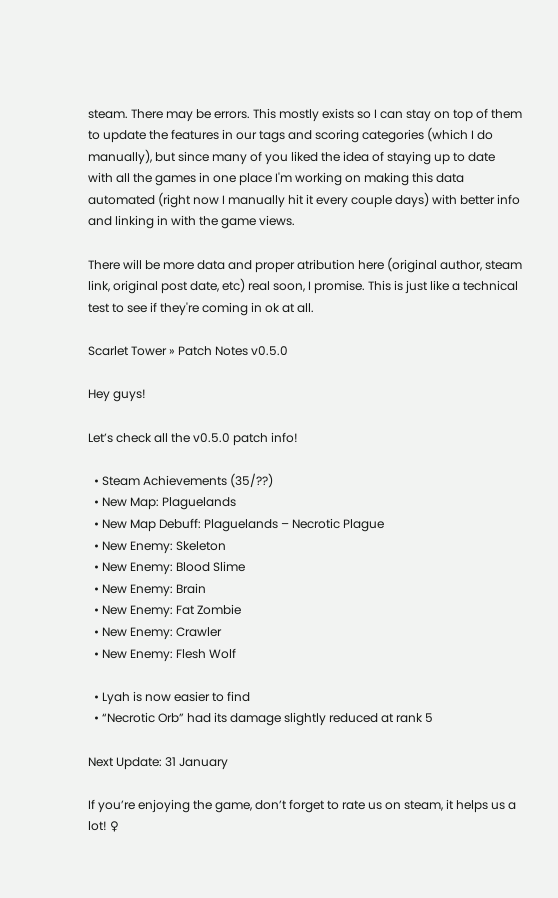steam. There may be errors. This mostly exists so I can stay on top of them to update the features in our tags and scoring categories (which I do manually), but since many of you liked the idea of staying up to date with all the games in one place I'm working on making this data automated (right now I manually hit it every couple days) with better info and linking in with the game views.

There will be more data and proper atribution here (original author, steam link, original post date, etc) real soon, I promise. This is just like a technical test to see if they're coming in ok at all.

Scarlet Tower » Patch Notes v0.5.0

Hey guys!

Let’s check all the v0.5.0 patch info!

  • Steam Achievements (35/??)
  • New Map: Plaguelands
  • New Map Debuff: Plaguelands – Necrotic Plague
  • New Enemy: Skeleton
  • New Enemy: Blood Slime
  • New Enemy: Brain
  • New Enemy: Fat Zombie
  • New Enemy: Crawler
  • New Enemy: Flesh Wolf

  • Lyah is now easier to find
  • “Necrotic Orb” had its damage slightly reduced at rank 5

Next Update: 31 January

If you’re enjoying the game, don’t forget to rate us on steam, it helps us a lot! ♀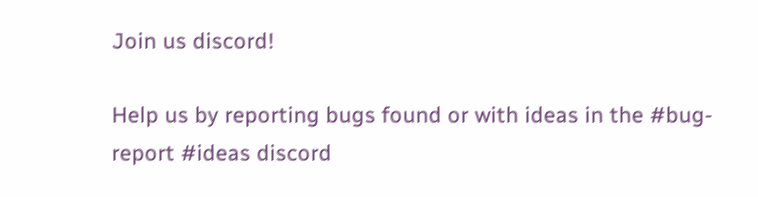Join us discord!

Help us by reporting bugs found or with ideas in the #bug-report #ideas discord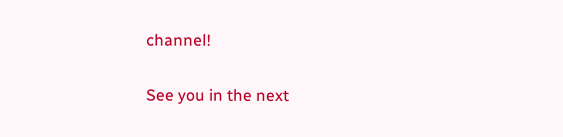channel!

See you in the next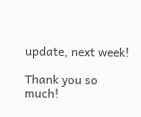update, next week!

Thank you so much!